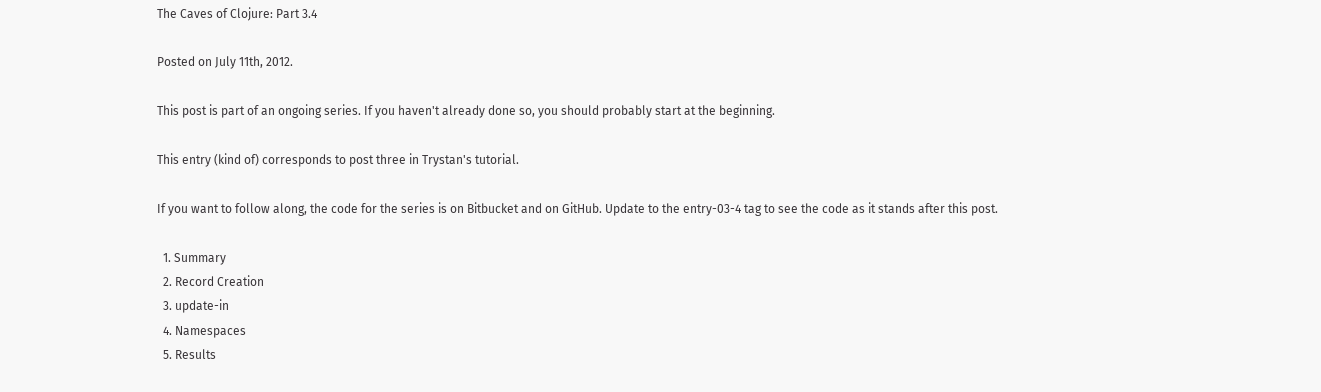The Caves of Clojure: Part 3.4

Posted on July 11th, 2012.

This post is part of an ongoing series. If you haven't already done so, you should probably start at the beginning.

This entry (kind of) corresponds to post three in Trystan's tutorial.

If you want to follow along, the code for the series is on Bitbucket and on GitHub. Update to the entry-03-4 tag to see the code as it stands after this post.

  1. Summary
  2. Record Creation
  3. update-in
  4. Namespaces
  5. Results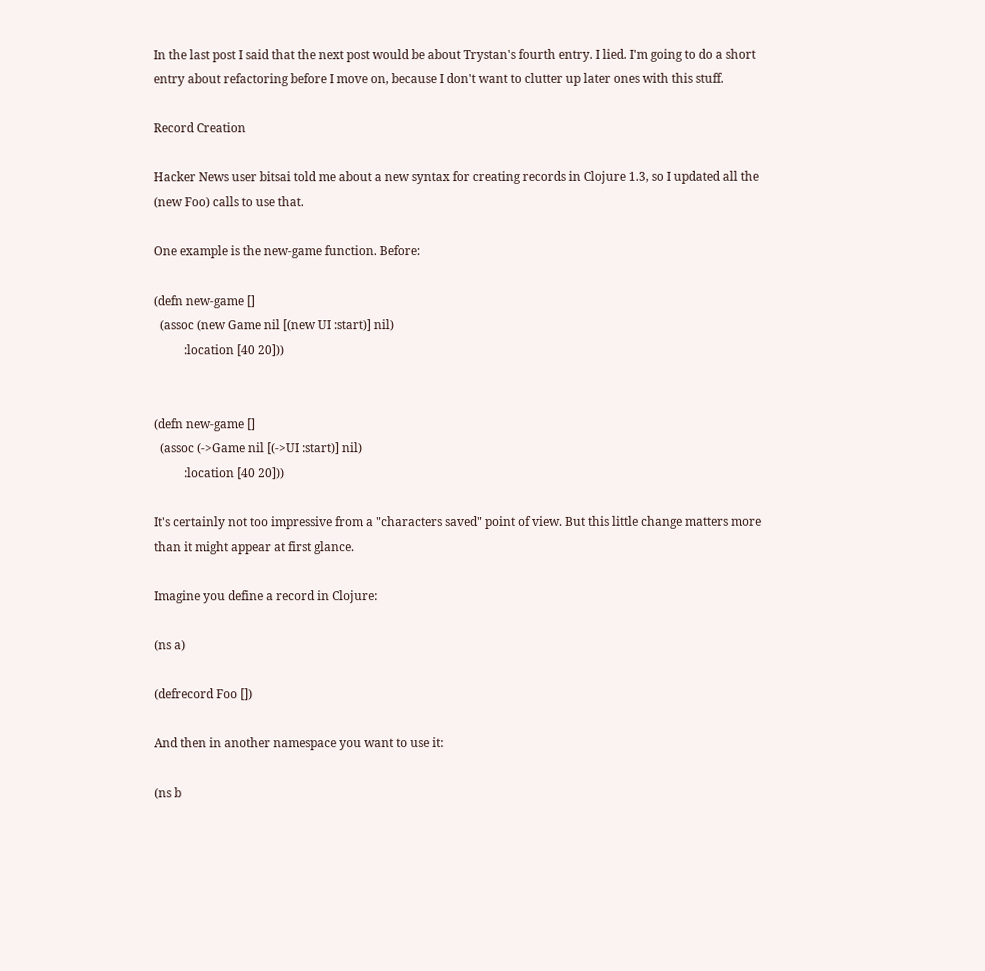In the last post I said that the next post would be about Trystan's fourth entry. I lied. I'm going to do a short entry about refactoring before I move on, because I don't want to clutter up later ones with this stuff.

Record Creation

Hacker News user bitsai told me about a new syntax for creating records in Clojure 1.3, so I updated all the (new Foo) calls to use that.

One example is the new-game function. Before:

(defn new-game []
  (assoc (new Game nil [(new UI :start)] nil)
          :location [40 20]))


(defn new-game []
  (assoc (->Game nil [(->UI :start)] nil)
          :location [40 20]))

It's certainly not too impressive from a "characters saved" point of view. But this little change matters more than it might appear at first glance.

Imagine you define a record in Clojure:

(ns a)

(defrecord Foo [])

And then in another namespace you want to use it:

(ns b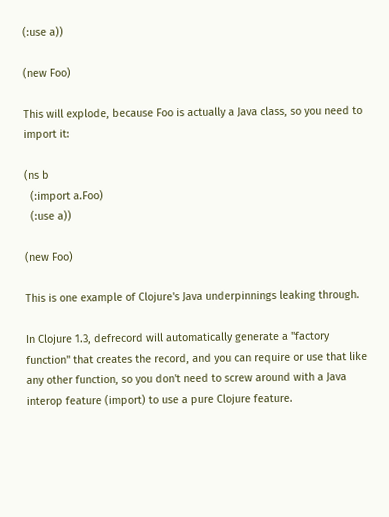(:use a))

(new Foo)

This will explode, because Foo is actually a Java class, so you need to import it:

(ns b
  (:import a.Foo)
  (:use a))

(new Foo)

This is one example of Clojure's Java underpinnings leaking through.

In Clojure 1.3, defrecord will automatically generate a "factory function" that creates the record, and you can require or use that like any other function, so you don't need to screw around with a Java interop feature (import) to use a pure Clojure feature.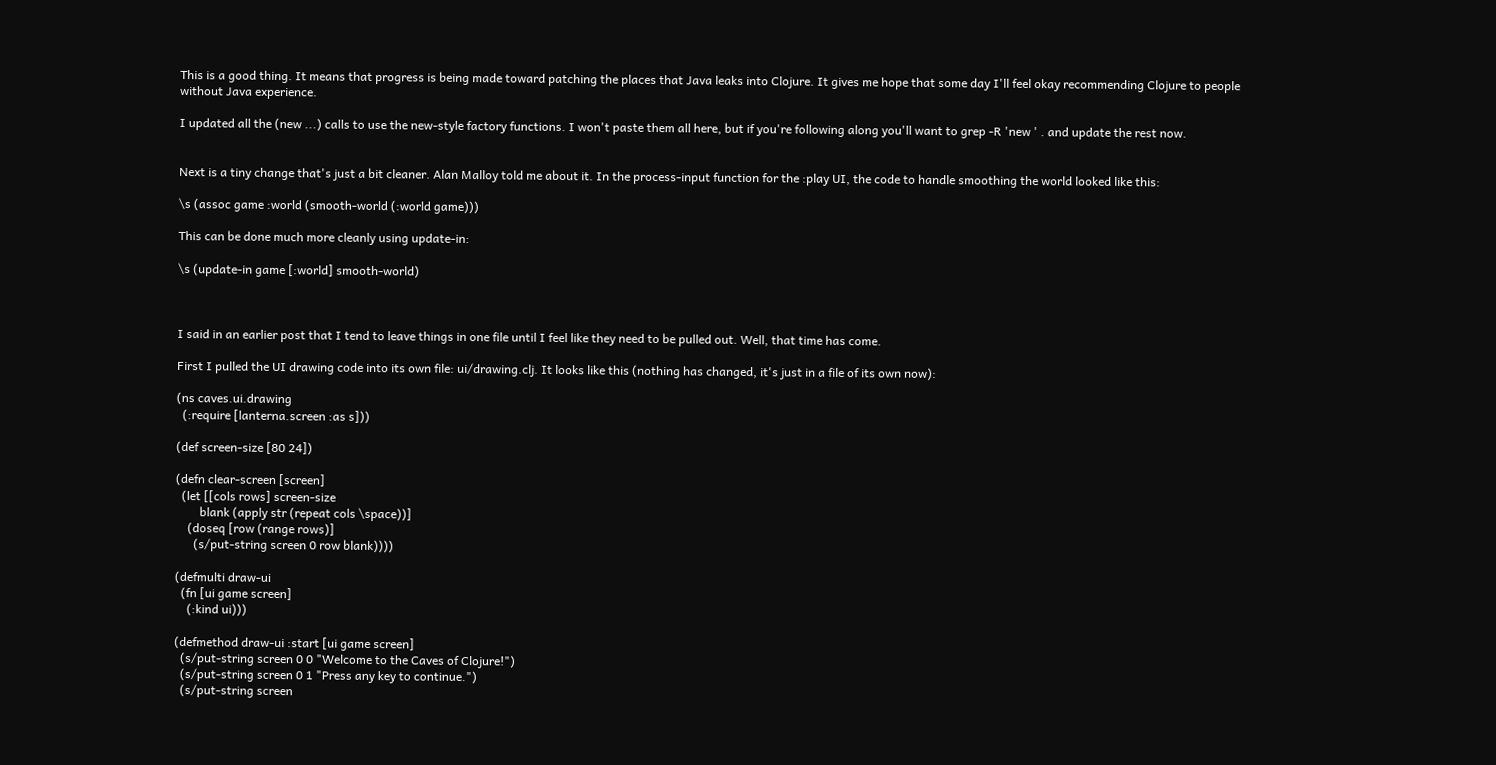This is a good thing. It means that progress is being made toward patching the places that Java leaks into Clojure. It gives me hope that some day I'll feel okay recommending Clojure to people without Java experience.

I updated all the (new ...) calls to use the new-style factory functions. I won't paste them all here, but if you're following along you'll want to grep -R 'new ' . and update the rest now.


Next is a tiny change that's just a bit cleaner. Alan Malloy told me about it. In the process-input function for the :play UI, the code to handle smoothing the world looked like this:

\s (assoc game :world (smooth-world (:world game)))

This can be done much more cleanly using update-in:

\s (update-in game [:world] smooth-world)



I said in an earlier post that I tend to leave things in one file until I feel like they need to be pulled out. Well, that time has come.

First I pulled the UI drawing code into its own file: ui/drawing.clj. It looks like this (nothing has changed, it's just in a file of its own now):

(ns caves.ui.drawing
  (:require [lanterna.screen :as s]))

(def screen-size [80 24])

(defn clear-screen [screen]
  (let [[cols rows] screen-size
        blank (apply str (repeat cols \space))]
    (doseq [row (range rows)]
      (s/put-string screen 0 row blank))))

(defmulti draw-ui
  (fn [ui game screen]
    (:kind ui)))

(defmethod draw-ui :start [ui game screen]
  (s/put-string screen 0 0 "Welcome to the Caves of Clojure!")
  (s/put-string screen 0 1 "Press any key to continue.")
  (s/put-string screen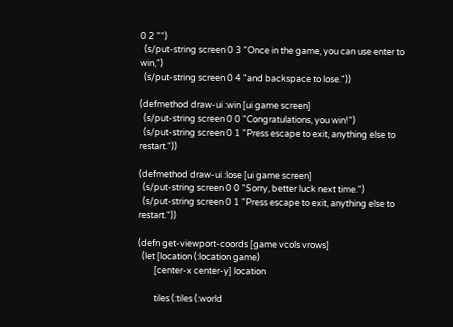0 2 "")
  (s/put-string screen 0 3 "Once in the game, you can use enter to win,")
  (s/put-string screen 0 4 "and backspace to lose."))

(defmethod draw-ui :win [ui game screen]
  (s/put-string screen 0 0 "Congratulations, you win!")
  (s/put-string screen 0 1 "Press escape to exit, anything else to restart."))

(defmethod draw-ui :lose [ui game screen]
  (s/put-string screen 0 0 "Sorry, better luck next time.")
  (s/put-string screen 0 1 "Press escape to exit, anything else to restart."))

(defn get-viewport-coords [game vcols vrows]
  (let [location (:location game)
        [center-x center-y] location

        tiles (:tiles (:world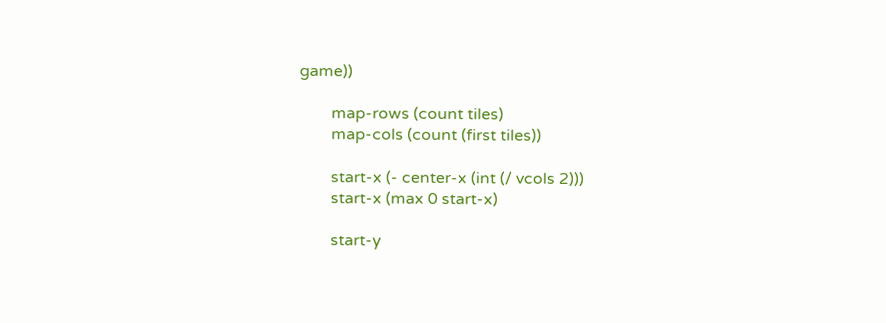game))

        map-rows (count tiles)
        map-cols (count (first tiles))

        start-x (- center-x (int (/ vcols 2)))
        start-x (max 0 start-x)

        start-y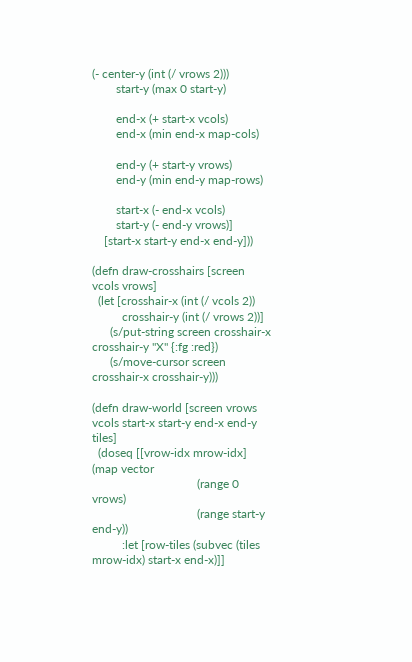(- center-y (int (/ vrows 2)))
        start-y (max 0 start-y)

        end-x (+ start-x vcols)
        end-x (min end-x map-cols)

        end-y (+ start-y vrows)
        end-y (min end-y map-rows)

        start-x (- end-x vcols)
        start-y (- end-y vrows)]
    [start-x start-y end-x end-y]))

(defn draw-crosshairs [screen vcols vrows]
  (let [crosshair-x (int (/ vcols 2))
          crosshair-y (int (/ vrows 2))]
      (s/put-string screen crosshair-x crosshair-y "X" {:fg :red})
      (s/move-cursor screen crosshair-x crosshair-y)))

(defn draw-world [screen vrows vcols start-x start-y end-x end-y tiles]
  (doseq [[vrow-idx mrow-idx] (map vector
                                   (range 0 vrows)
                                   (range start-y end-y))
          :let [row-tiles (subvec (tiles mrow-idx) start-x end-x)]]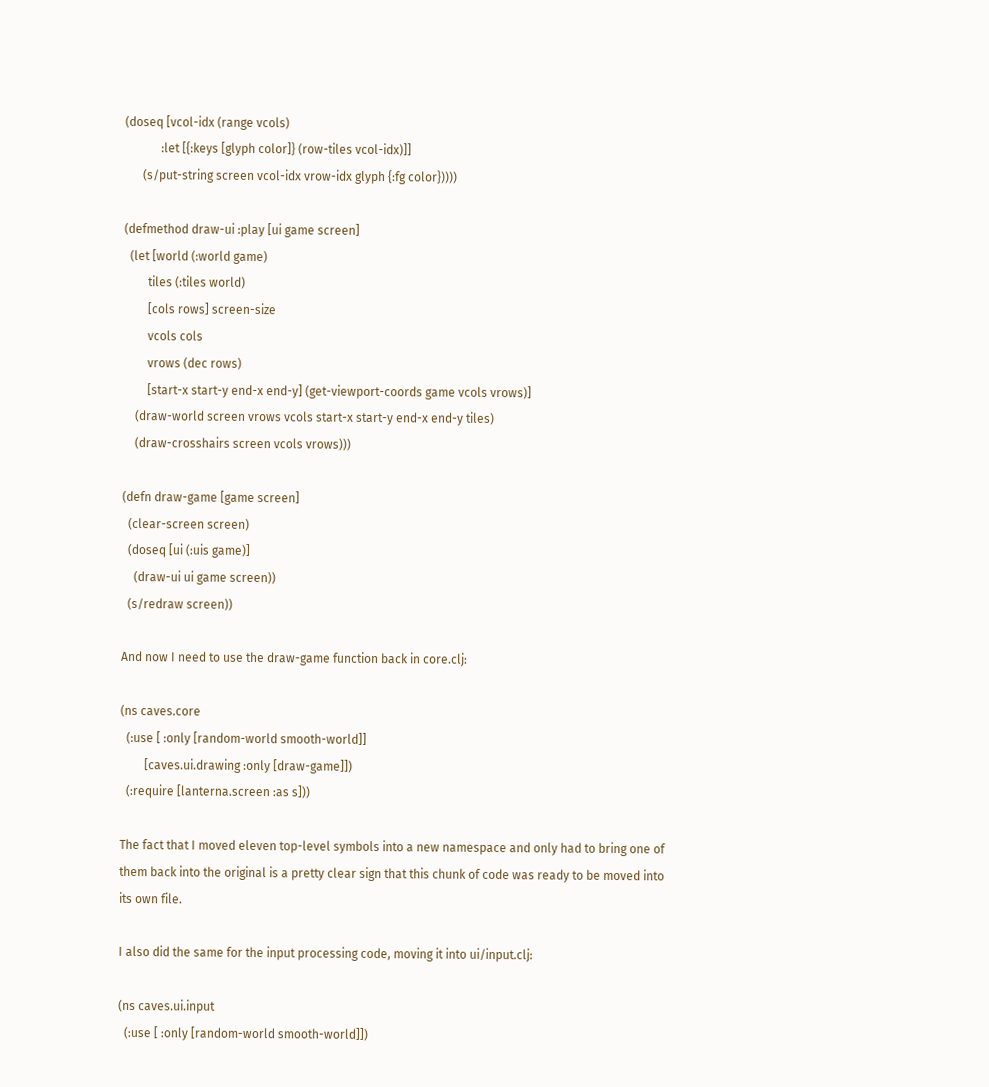(doseq [vcol-idx (range vcols)
            :let [{:keys [glyph color]} (row-tiles vcol-idx)]]
      (s/put-string screen vcol-idx vrow-idx glyph {:fg color}))))

(defmethod draw-ui :play [ui game screen]
  (let [world (:world game)
        tiles (:tiles world)
        [cols rows] screen-size
        vcols cols
        vrows (dec rows)
        [start-x start-y end-x end-y] (get-viewport-coords game vcols vrows)]
    (draw-world screen vrows vcols start-x start-y end-x end-y tiles)
    (draw-crosshairs screen vcols vrows)))

(defn draw-game [game screen]
  (clear-screen screen)
  (doseq [ui (:uis game)]
    (draw-ui ui game screen))
  (s/redraw screen))

And now I need to use the draw-game function back in core.clj:

(ns caves.core
  (:use [ :only [random-world smooth-world]]
        [caves.ui.drawing :only [draw-game]])
  (:require [lanterna.screen :as s]))

The fact that I moved eleven top-level symbols into a new namespace and only had to bring one of them back into the original is a pretty clear sign that this chunk of code was ready to be moved into its own file.

I also did the same for the input processing code, moving it into ui/input.clj:

(ns caves.ui.input
  (:use [ :only [random-world smooth-world]])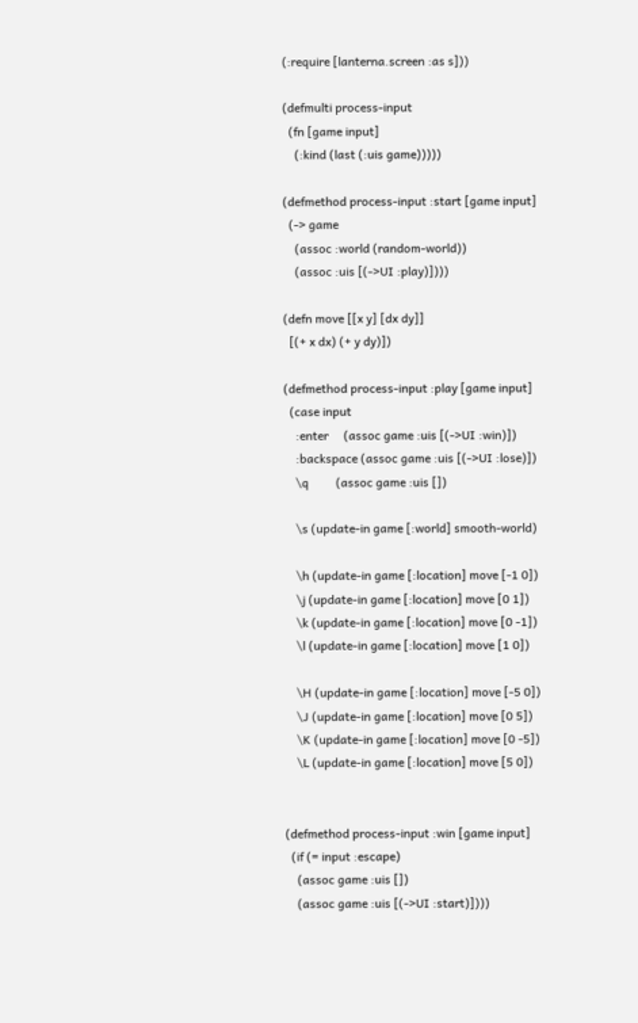(:require [lanterna.screen :as s]))

(defmulti process-input
  (fn [game input]
    (:kind (last (:uis game)))))

(defmethod process-input :start [game input]
  (-> game
    (assoc :world (random-world))
    (assoc :uis [(->UI :play)])))

(defn move [[x y] [dx dy]]
  [(+ x dx) (+ y dy)])

(defmethod process-input :play [game input]
  (case input
    :enter     (assoc game :uis [(->UI :win)])
    :backspace (assoc game :uis [(->UI :lose)])
    \q         (assoc game :uis [])

    \s (update-in game [:world] smooth-world)

    \h (update-in game [:location] move [-1 0])
    \j (update-in game [:location] move [0 1])
    \k (update-in game [:location] move [0 -1])
    \l (update-in game [:location] move [1 0])

    \H (update-in game [:location] move [-5 0])
    \J (update-in game [:location] move [0 5])
    \K (update-in game [:location] move [0 -5])
    \L (update-in game [:location] move [5 0])


(defmethod process-input :win [game input]
  (if (= input :escape)
    (assoc game :uis [])
    (assoc game :uis [(->UI :start)])))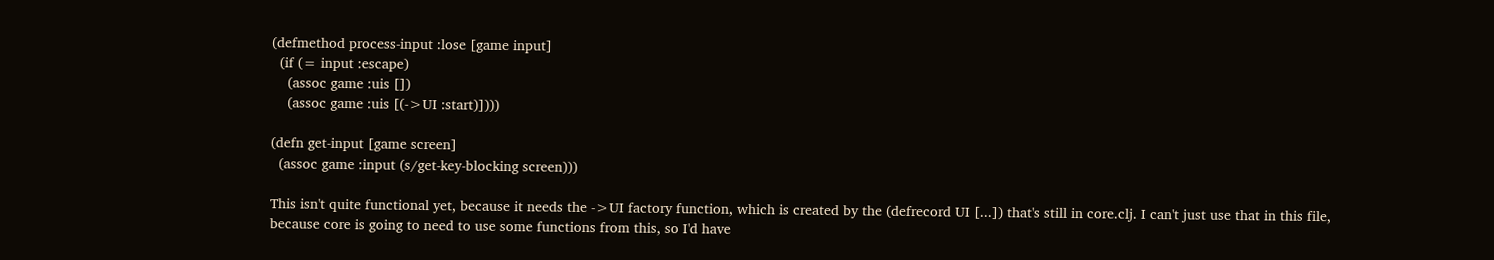(defmethod process-input :lose [game input]
  (if (= input :escape)
    (assoc game :uis [])
    (assoc game :uis [(->UI :start)])))

(defn get-input [game screen]
  (assoc game :input (s/get-key-blocking screen)))

This isn't quite functional yet, because it needs the ->UI factory function, which is created by the (defrecord UI [...]) that's still in core.clj. I can't just use that in this file, because core is going to need to use some functions from this, so I'd have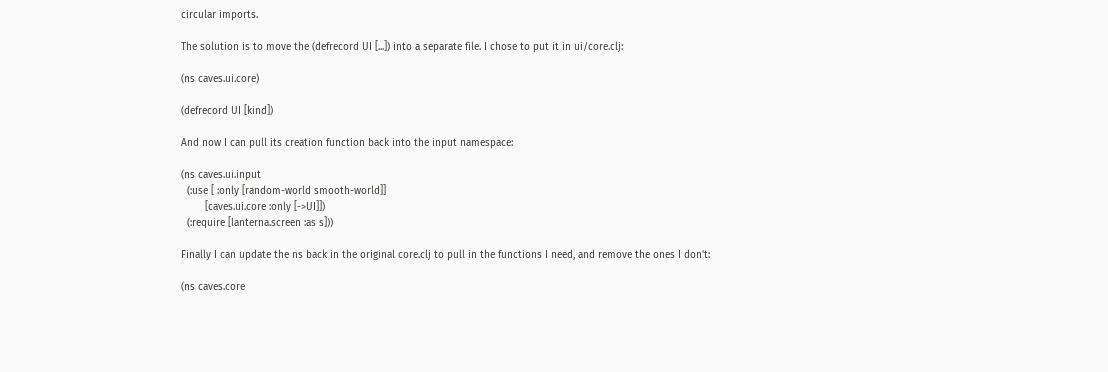circular imports.

The solution is to move the (defrecord UI [...]) into a separate file. I chose to put it in ui/core.clj:

(ns caves.ui.core)

(defrecord UI [kind])

And now I can pull its creation function back into the input namespace:

(ns caves.ui.input
  (:use [ :only [random-world smooth-world]]
        [caves.ui.core :only [->UI]])
  (:require [lanterna.screen :as s]))

Finally I can update the ns back in the original core.clj to pull in the functions I need, and remove the ones I don't:

(ns caves.core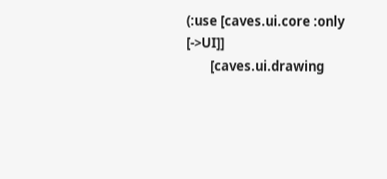(:use [caves.ui.core :only [->UI]]
        [caves.ui.drawing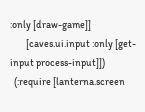:only [draw-game]]
        [caves.ui.input :only [get-input process-input]])
  (:require [lanterna.screen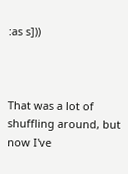:as s]))



That was a lot of shuffling around, but now I've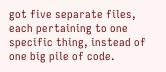got five separate files, each pertaining to one specific thing, instead of one big pile of code.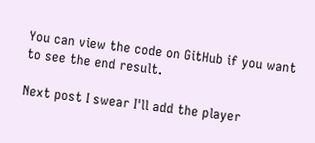You can view the code on GitHub if you want to see the end result.

Next post I swear I'll add the player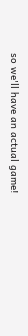so we'll have an actual game!